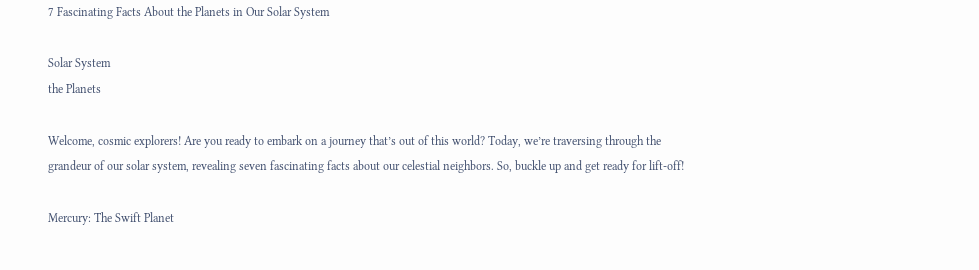7 Fascinating Facts About the Planets in Our Solar System

Solar System
the Planets

Welcome, cosmic explorers! Are you ready to embark on a journey that’s out of this world? Today, we’re traversing through the grandeur of our solar system, revealing seven fascinating facts about our celestial neighbors. So, buckle up and get ready for lift-off!

Mercury: The Swift Planet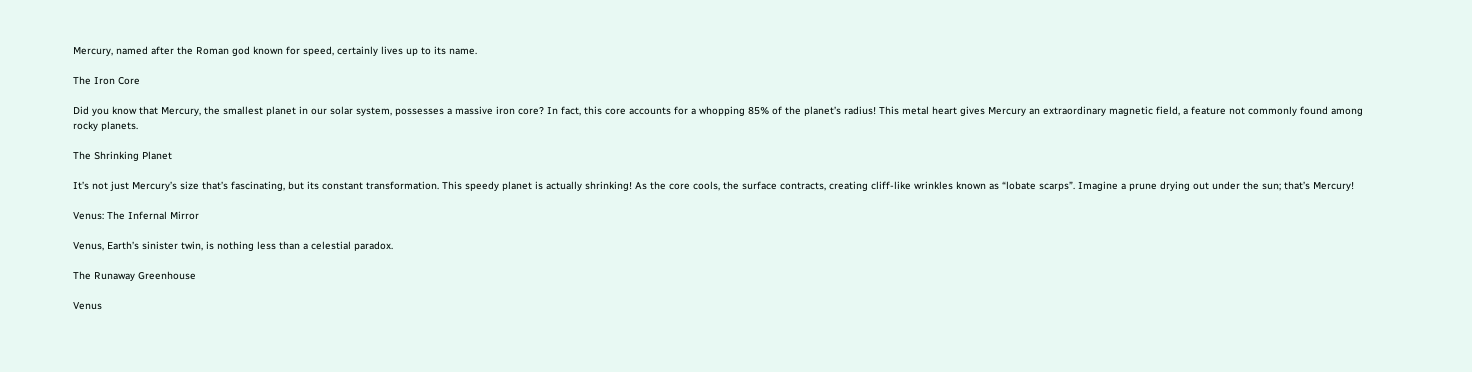Mercury, named after the Roman god known for speed, certainly lives up to its name.

The Iron Core

Did you know that Mercury, the smallest planet in our solar system, possesses a massive iron core? In fact, this core accounts for a whopping 85% of the planet’s radius! This metal heart gives Mercury an extraordinary magnetic field, a feature not commonly found among rocky planets.

The Shrinking Planet

It’s not just Mercury’s size that’s fascinating, but its constant transformation. This speedy planet is actually shrinking! As the core cools, the surface contracts, creating cliff-like wrinkles known as “lobate scarps”. Imagine a prune drying out under the sun; that’s Mercury!

Venus: The Infernal Mirror

Venus, Earth’s sinister twin, is nothing less than a celestial paradox.

The Runaway Greenhouse

Venus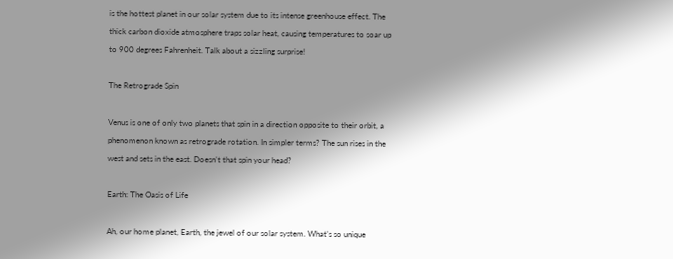is the hottest planet in our solar system due to its intense greenhouse effect. The thick carbon dioxide atmosphere traps solar heat, causing temperatures to soar up to 900 degrees Fahrenheit. Talk about a sizzling surprise!

The Retrograde Spin

Venus is one of only two planets that spin in a direction opposite to their orbit, a phenomenon known as retrograde rotation. In simpler terms? The sun rises in the west and sets in the east. Doesn’t that spin your head?

Earth: The Oasis of Life

Ah, our home planet, Earth, the jewel of our solar system. What’s so unique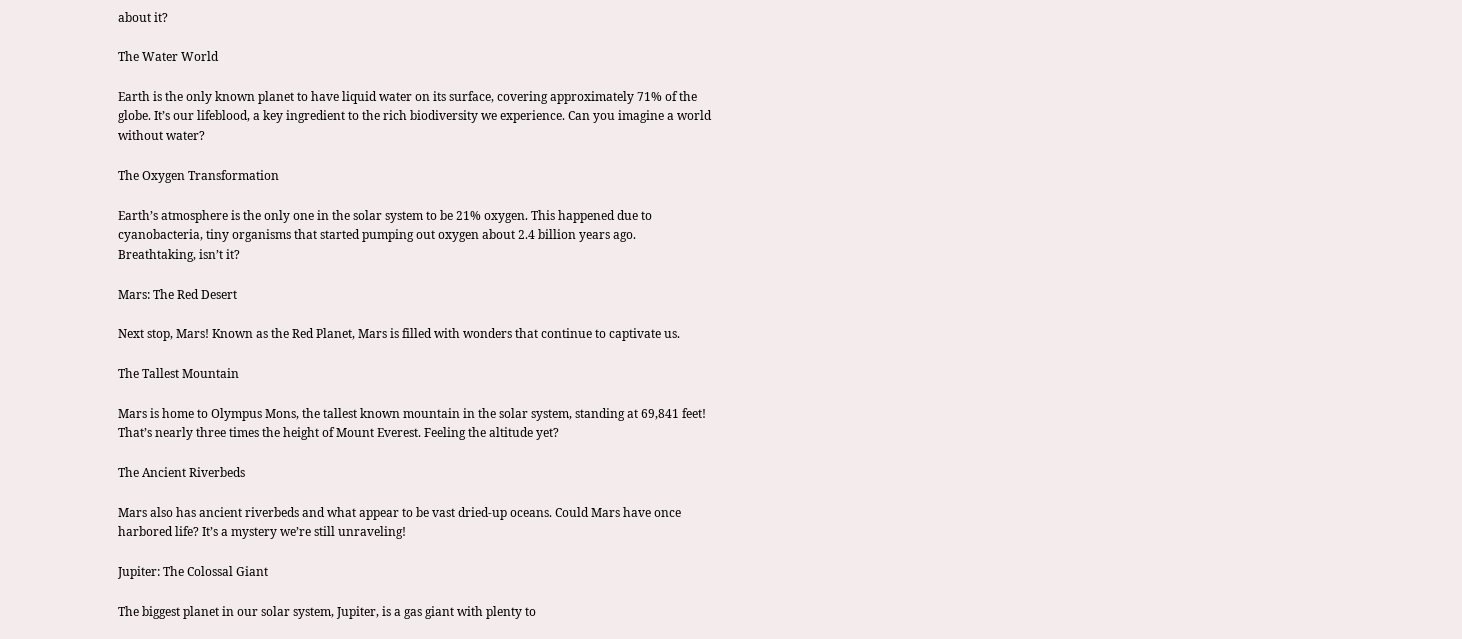about it?

The Water World

Earth is the only known planet to have liquid water on its surface, covering approximately 71% of the globe. It’s our lifeblood, a key ingredient to the rich biodiversity we experience. Can you imagine a world without water?

The Oxygen Transformation

Earth’s atmosphere is the only one in the solar system to be 21% oxygen. This happened due to cyanobacteria, tiny organisms that started pumping out oxygen about 2.4 billion years ago. Breathtaking, isn’t it?

Mars: The Red Desert

Next stop, Mars! Known as the Red Planet, Mars is filled with wonders that continue to captivate us.

The Tallest Mountain

Mars is home to Olympus Mons, the tallest known mountain in the solar system, standing at 69,841 feet! That’s nearly three times the height of Mount Everest. Feeling the altitude yet?

The Ancient Riverbeds

Mars also has ancient riverbeds and what appear to be vast dried-up oceans. Could Mars have once harbored life? It’s a mystery we’re still unraveling!

Jupiter: The Colossal Giant

The biggest planet in our solar system, Jupiter, is a gas giant with plenty to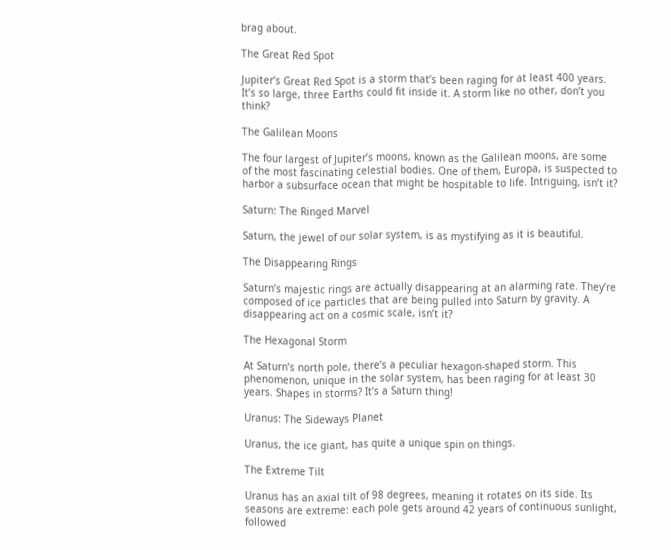brag about.

The Great Red Spot

Jupiter’s Great Red Spot is a storm that’s been raging for at least 400 years. It’s so large, three Earths could fit inside it. A storm like no other, don’t you think?

The Galilean Moons

The four largest of Jupiter’s moons, known as the Galilean moons, are some of the most fascinating celestial bodies. One of them, Europa, is suspected to harbor a subsurface ocean that might be hospitable to life. Intriguing, isn’t it?

Saturn: The Ringed Marvel

Saturn, the jewel of our solar system, is as mystifying as it is beautiful.

The Disappearing Rings

Saturn’s majestic rings are actually disappearing at an alarming rate. They’re composed of ice particles that are being pulled into Saturn by gravity. A disappearing act on a cosmic scale, isn’t it?

The Hexagonal Storm

At Saturn’s north pole, there’s a peculiar hexagon-shaped storm. This phenomenon, unique in the solar system, has been raging for at least 30 years. Shapes in storms? It’s a Saturn thing!

Uranus: The Sideways Planet

Uranus, the ice giant, has quite a unique spin on things.

The Extreme Tilt

Uranus has an axial tilt of 98 degrees, meaning it rotates on its side. Its seasons are extreme: each pole gets around 42 years of continuous sunlight, followed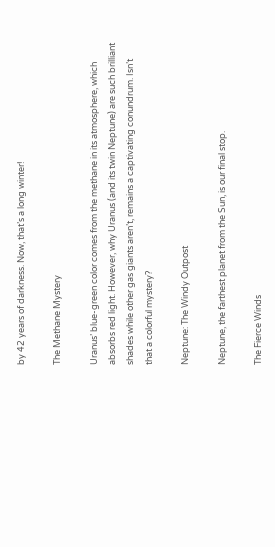by 42 years of darkness. Now, that’s a long winter!

The Methane Mystery

Uranus’ blue-green color comes from the methane in its atmosphere, which absorbs red light. However, why Uranus (and its twin Neptune) are such brilliant shades while other gas giants aren’t, remains a captivating conundrum. Isn’t that a colorful mystery?

Neptune: The Windy Outpost

Neptune, the farthest planet from the Sun, is our final stop.

The Fierce Winds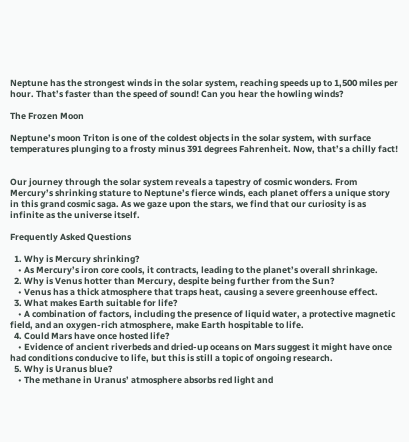Neptune has the strongest winds in the solar system, reaching speeds up to 1,500 miles per hour. That’s faster than the speed of sound! Can you hear the howling winds?

The Frozen Moon

Neptune’s moon Triton is one of the coldest objects in the solar system, with surface temperatures plunging to a frosty minus 391 degrees Fahrenheit. Now, that’s a chilly fact!


Our journey through the solar system reveals a tapestry of cosmic wonders. From Mercury’s shrinking stature to Neptune’s fierce winds, each planet offers a unique story in this grand cosmic saga. As we gaze upon the stars, we find that our curiosity is as infinite as the universe itself.

Frequently Asked Questions

  1. Why is Mercury shrinking?
    • As Mercury’s iron core cools, it contracts, leading to the planet’s overall shrinkage.
  2. Why is Venus hotter than Mercury, despite being further from the Sun?
    • Venus has a thick atmosphere that traps heat, causing a severe greenhouse effect.
  3. What makes Earth suitable for life?
    • A combination of factors, including the presence of liquid water, a protective magnetic field, and an oxygen-rich atmosphere, make Earth hospitable to life.
  4. Could Mars have once hosted life?
    • Evidence of ancient riverbeds and dried-up oceans on Mars suggest it might have once had conditions conducive to life, but this is still a topic of ongoing research.
  5. Why is Uranus blue?
    • The methane in Uranus’ atmosphere absorbs red light and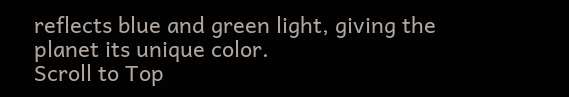reflects blue and green light, giving the planet its unique color.
Scroll to Top